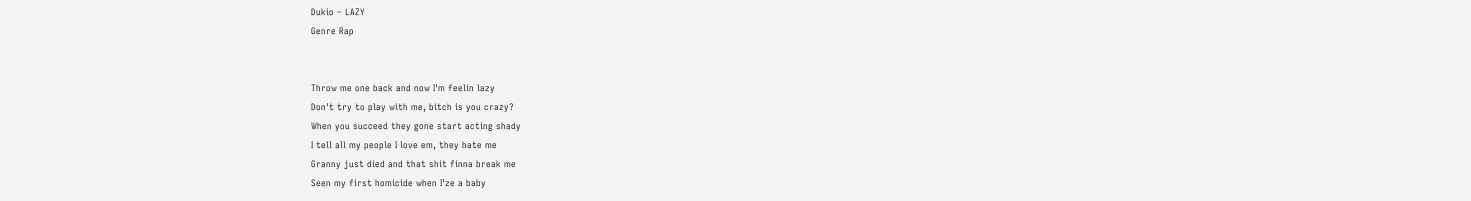Dukio – LAZY
Genre Rap


Throw me one back and now I'm feelin lazy
Don't try to play with me, bitch is you crazy?
When you succeed they gone start acting shady
I tell all my people I love em, they hate me
Granny just died and that shit finna break me
Seen my first homicide when I'ze a baby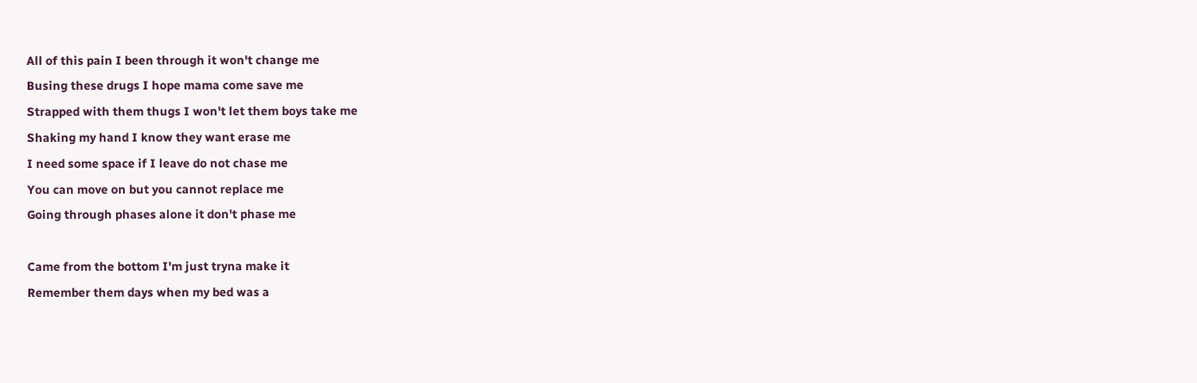All of this pain I been through it won't change me
Busing these drugs I hope mama come save me
Strapped with them thugs I won't let them boys take me
Shaking my hand I know they want erase me
I need some space if I leave do not chase me
You can move on but you cannot replace me
Going through phases alone it don't phase me

Came from the bottom I'm just tryna make it
Remember them days when my bed was a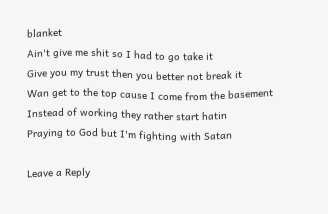blanket
Ain't give me shit so I had to go take it
Give you my trust then you better not break it
Wan get to the top cause I come from the basement
Instead of working they rather start hatin
Praying to God but I'm fighting with Satan

Leave a Reply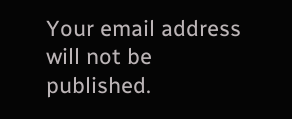Your email address will not be published.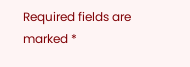Required fields are marked *